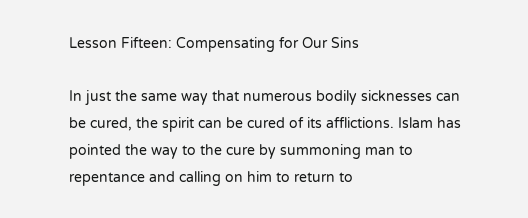Lesson Fifteen: Compensating for Our Sins

In just the same way that numerous bodily sicknesses can be cured, the spirit can be cured of its afflictions. Islam has pointed the way to the cure by summoning man to repentance and calling on him to return to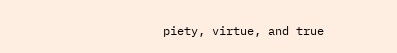piety, virtue, and true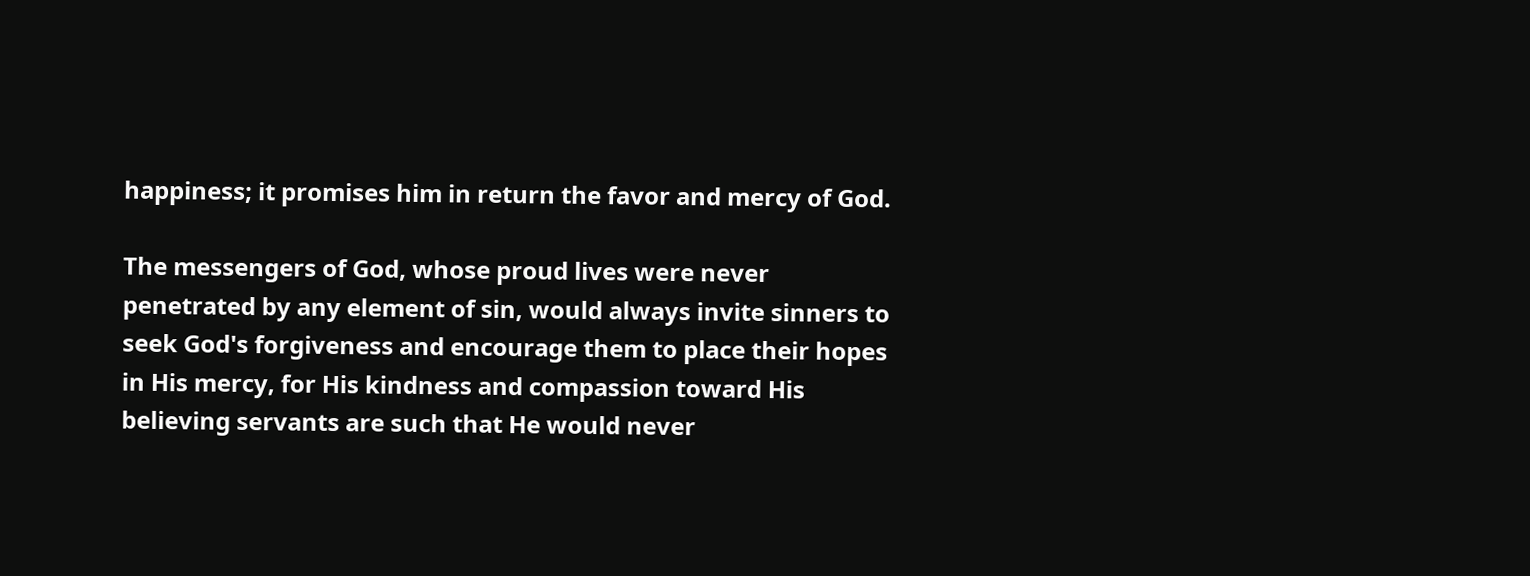happiness; it promises him in return the favor and mercy of God.

The messengers of God, whose proud lives were never penetrated by any element of sin, would always invite sinners to seek God's forgiveness and encourage them to place their hopes in His mercy, for His kindness and compassion toward His believing servants are such that He would never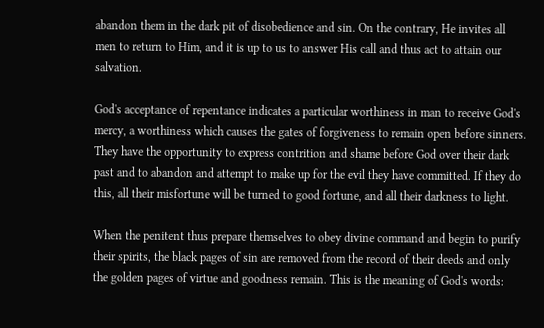abandon them in the dark pit of disobedience and sin. On the contrary, He invites all men to return to Him, and it is up to us to answer His call and thus act to attain our salvation.

God's acceptance of repentance indicates a particular worthiness in man to receive God's mercy, a worthiness which causes the gates of forgiveness to remain open before sinners. They have the opportunity to express contrition and shame before God over their dark past and to abandon and attempt to make up for the evil they have committed. If they do this, all their misfortune will be turned to good fortune, and all their darkness to light.

When the penitent thus prepare themselves to obey divine command and begin to purify their spirits, the black pages of sin are removed from the record of their deeds and only the golden pages of virtue and goodness remain. This is the meaning of God's words: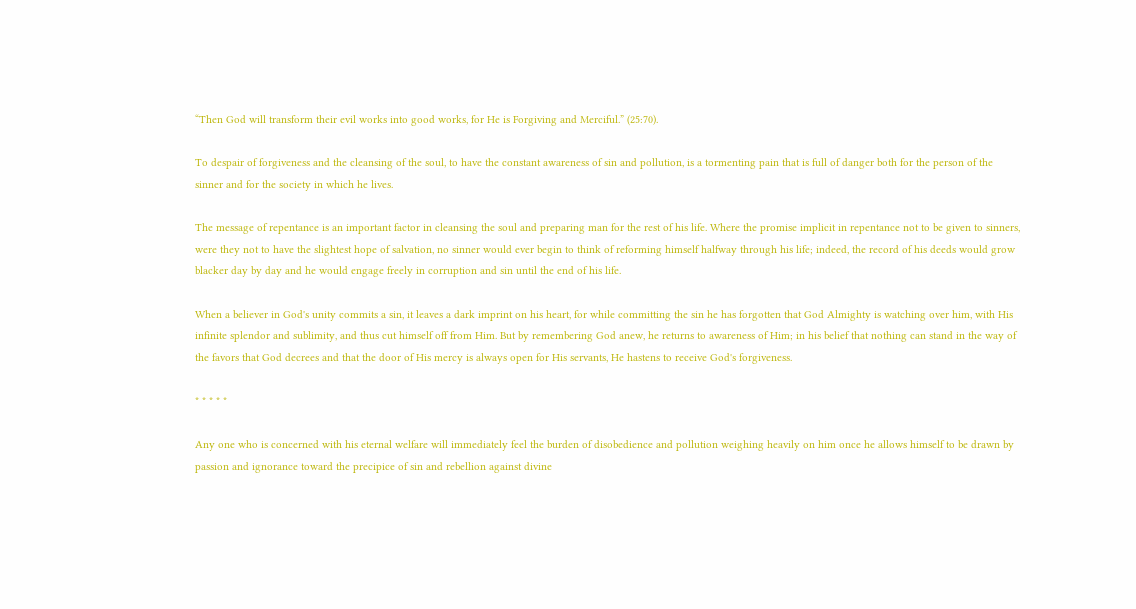“Then God will transform their evil works into good works, for He is Forgiving and Merciful.” (25:70).

To despair of forgiveness and the cleansing of the soul, to have the constant awareness of sin and pollution, is a tormenting pain that is full of danger both for the person of the sinner and for the society in which he lives.

The message of repentance is an important factor in cleansing the soul and preparing man for the rest of his life. Where the promise implicit in repentance not to be given to sinners, were they not to have the slightest hope of salvation, no sinner would ever begin to think of reforming himself halfway through his life; indeed, the record of his deeds would grow blacker day by day and he would engage freely in corruption and sin until the end of his life.

When a believer in God's unity commits a sin, it leaves a dark imprint on his heart, for while committing the sin he has forgotten that God Almighty is watching over him, with His infinite splendor and sublimity, and thus cut himself off from Him. But by remembering God anew, he returns to awareness of Him; in his belief that nothing can stand in the way of the favors that God decrees and that the door of His mercy is always open for His servants, He hastens to receive God's forgiveness.

* * * * *

Any one who is concerned with his eternal welfare will immediately feel the burden of disobedience and pollution weighing heavily on him once he allows himself to be drawn by passion and ignorance toward the precipice of sin and rebellion against divine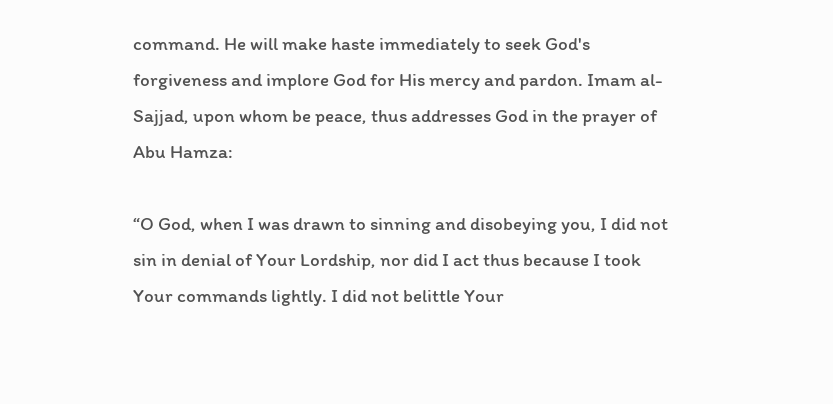command. He will make haste immediately to seek God's forgiveness and implore God for His mercy and pardon. Imam al-Sajjad, upon whom be peace, thus addresses God in the prayer of Abu Hamza:

“O God, when I was drawn to sinning and disobeying you, I did not sin in denial of Your Lordship, nor did I act thus because I took Your commands lightly. I did not belittle Your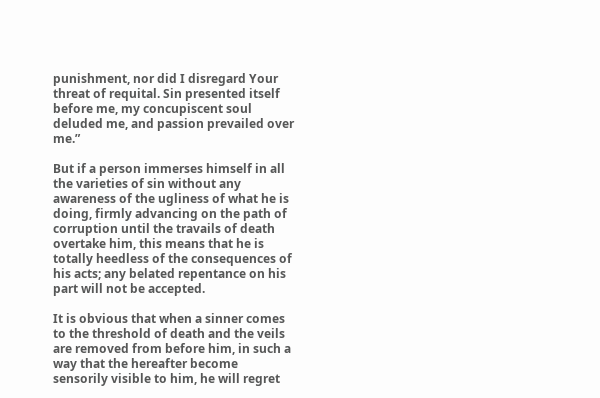punishment, nor did I disregard Your threat of requital. Sin presented itself before me, my concupiscent soul deluded me, and passion prevailed over me.”

But if a person immerses himself in all the varieties of sin without any awareness of the ugliness of what he is doing, firmly advancing on the path of corruption until the travails of death overtake him, this means that he is totally heedless of the consequences of his acts; any belated repentance on his part will not be accepted.

It is obvious that when a sinner comes to the threshold of death and the veils are removed from before him, in such a way that the hereafter become sensorily visible to him, he will regret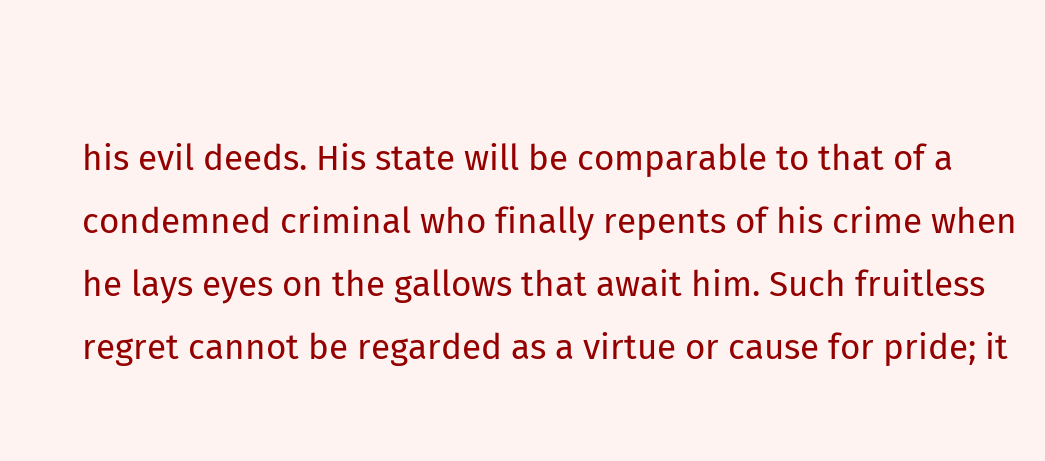his evil deeds. His state will be comparable to that of a condemned criminal who finally repents of his crime when he lays eyes on the gallows that await him. Such fruitless regret cannot be regarded as a virtue or cause for pride; it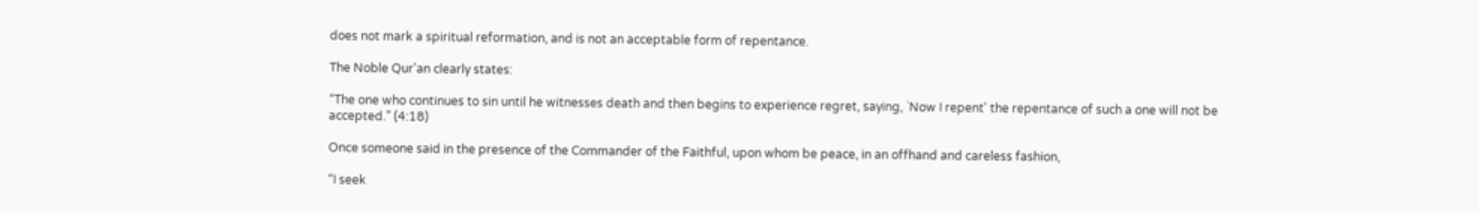does not mark a spiritual reformation, and is not an acceptable form of repentance.

The Noble Qur'an clearly states:

“The one who continues to sin until he witnesses death and then begins to experience regret, saying, `Now I repent' the repentance of such a one will not be accepted.” (4:18)

Once someone said in the presence of the Commander of the Faithful, upon whom be peace, in an offhand and careless fashion,

“I seek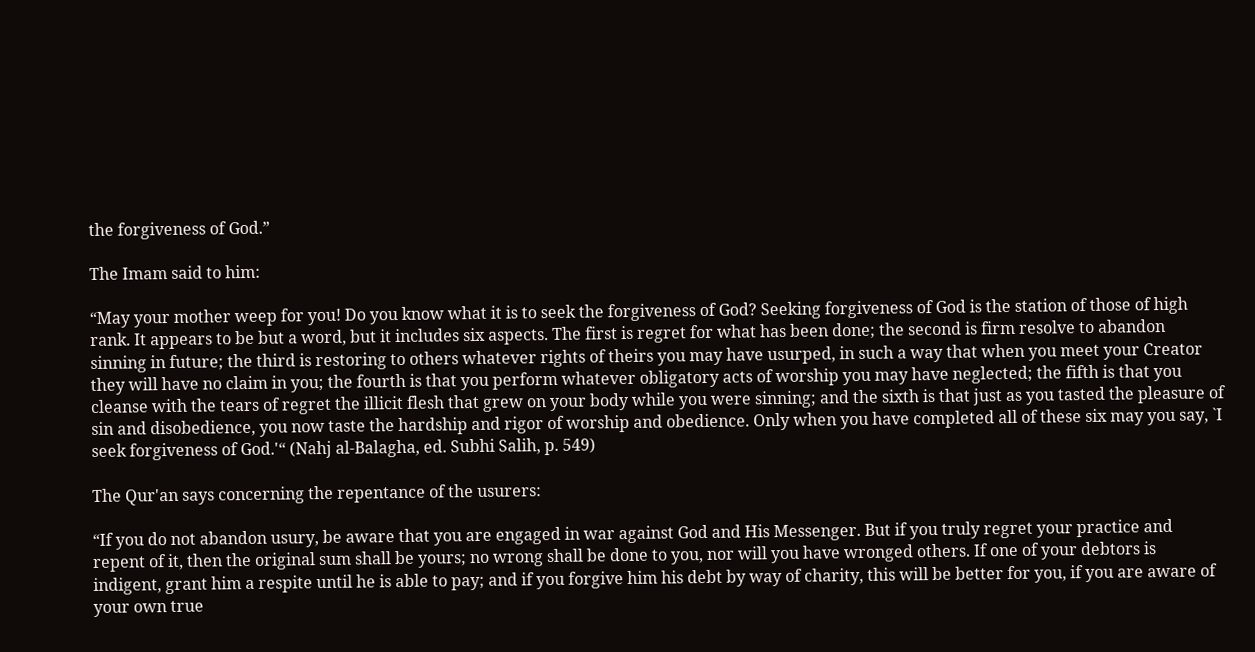the forgiveness of God.”

The Imam said to him:

“May your mother weep for you! Do you know what it is to seek the forgiveness of God? Seeking forgiveness of God is the station of those of high rank. It appears to be but a word, but it includes six aspects. The first is regret for what has been done; the second is firm resolve to abandon sinning in future; the third is restoring to others whatever rights of theirs you may have usurped, in such a way that when you meet your Creator they will have no claim in you; the fourth is that you perform whatever obligatory acts of worship you may have neglected; the fifth is that you cleanse with the tears of regret the illicit flesh that grew on your body while you were sinning; and the sixth is that just as you tasted the pleasure of sin and disobedience, you now taste the hardship and rigor of worship and obedience. Only when you have completed all of these six may you say, `I seek forgiveness of God.'“ (Nahj al-Balagha, ed. Subhi Salih, p. 549)

The Qur'an says concerning the repentance of the usurers:

“If you do not abandon usury, be aware that you are engaged in war against God and His Messenger. But if you truly regret your practice and repent of it, then the original sum shall be yours; no wrong shall be done to you, nor will you have wronged others. If one of your debtors is indigent, grant him a respite until he is able to pay; and if you forgive him his debt by way of charity, this will be better for you, if you are aware of your own true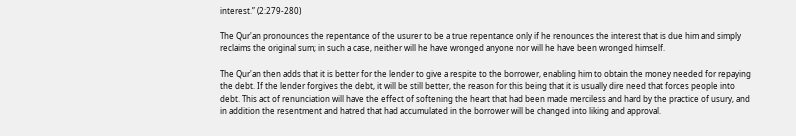interest.” (2:279-280)

The Qur'an pronounces the repentance of the usurer to be a true repentance only if he renounces the interest that is due him and simply reclaims the original sum; in such a case, neither will he have wronged anyone nor will he have been wronged himself.

The Qur'an then adds that it is better for the lender to give a respite to the borrower, enabling him to obtain the money needed for repaying the debt. If the lender forgives the debt, it will be still better, the reason for this being that it is usually dire need that forces people into debt. This act of renunciation will have the effect of softening the heart that had been made merciless and hard by the practice of usury, and in addition the resentment and hatred that had accumulated in the borrower will be changed into liking and approval.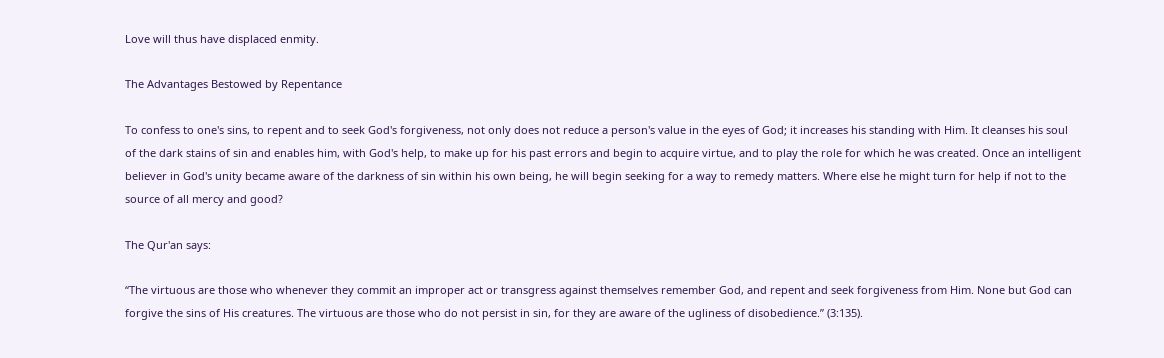Love will thus have displaced enmity.

The Advantages Bestowed by Repentance

To confess to one's sins, to repent and to seek God's forgiveness, not only does not reduce a person's value in the eyes of God; it increases his standing with Him. It cleanses his soul of the dark stains of sin and enables him, with God's help, to make up for his past errors and begin to acquire virtue, and to play the role for which he was created. Once an intelligent believer in God's unity became aware of the darkness of sin within his own being, he will begin seeking for a way to remedy matters. Where else he might turn for help if not to the source of all mercy and good?

The Qur'an says:

“The virtuous are those who whenever they commit an improper act or transgress against themselves remember God, and repent and seek forgiveness from Him. None but God can forgive the sins of His creatures. The virtuous are those who do not persist in sin, for they are aware of the ugliness of disobedience.” (3:135).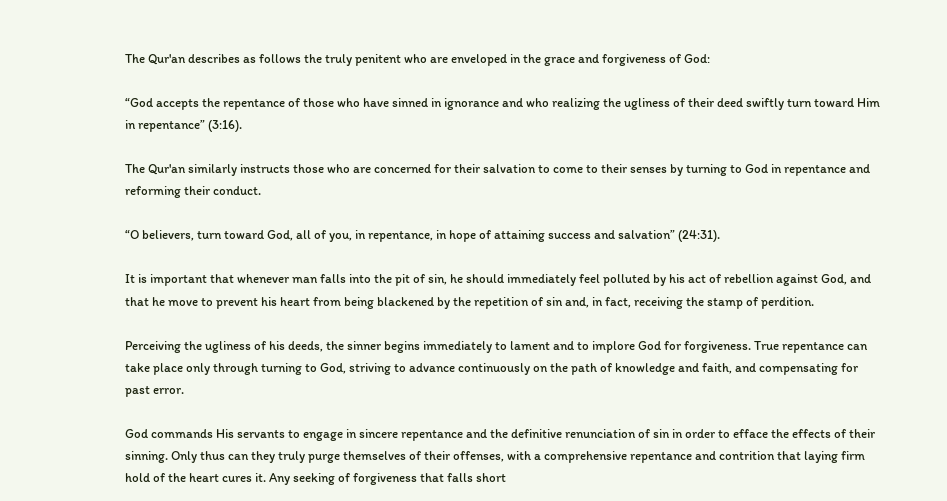The Qur'an describes as follows the truly penitent who are enveloped in the grace and forgiveness of God:

“God accepts the repentance of those who have sinned in ignorance and who realizing the ugliness of their deed swiftly turn toward Him in repentance” (3:16).

The Qur'an similarly instructs those who are concerned for their salvation to come to their senses by turning to God in repentance and reforming their conduct.

“O believers, turn toward God, all of you, in repentance, in hope of attaining success and salvation” (24:31).

It is important that whenever man falls into the pit of sin, he should immediately feel polluted by his act of rebellion against God, and that he move to prevent his heart from being blackened by the repetition of sin and, in fact, receiving the stamp of perdition.

Perceiving the ugliness of his deeds, the sinner begins immediately to lament and to implore God for forgiveness. True repentance can take place only through turning to God, striving to advance continuously on the path of knowledge and faith, and compensating for past error.

God commands His servants to engage in sincere repentance and the definitive renunciation of sin in order to efface the effects of their sinning. Only thus can they truly purge themselves of their offenses, with a comprehensive repentance and contrition that laying firm hold of the heart cures it. Any seeking of forgiveness that falls short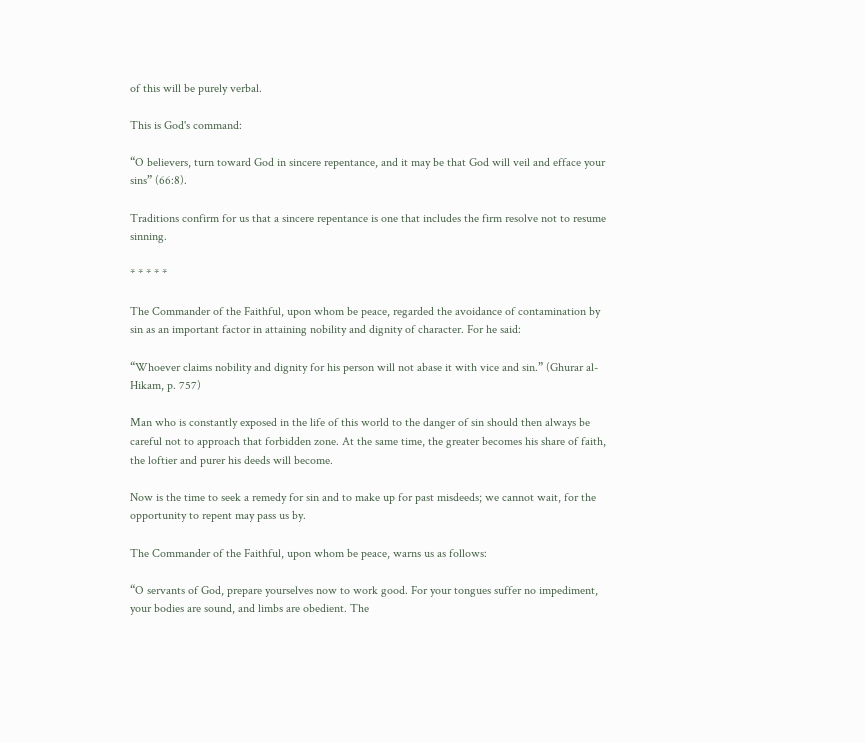of this will be purely verbal.

This is God's command:

“O believers, turn toward God in sincere repentance, and it may be that God will veil and efface your sins” (66:8).

Traditions confirm for us that a sincere repentance is one that includes the firm resolve not to resume sinning.

* * * * *

The Commander of the Faithful, upon whom be peace, regarded the avoidance of contamination by sin as an important factor in attaining nobility and dignity of character. For he said:

“Whoever claims nobility and dignity for his person will not abase it with vice and sin.” (Ghurar al-Hikam, p. 757)

Man who is constantly exposed in the life of this world to the danger of sin should then always be careful not to approach that forbidden zone. At the same time, the greater becomes his share of faith, the loftier and purer his deeds will become.

Now is the time to seek a remedy for sin and to make up for past misdeeds; we cannot wait, for the opportunity to repent may pass us by.

The Commander of the Faithful, upon whom be peace, warns us as follows:

“O servants of God, prepare yourselves now to work good. For your tongues suffer no impediment, your bodies are sound, and limbs are obedient. The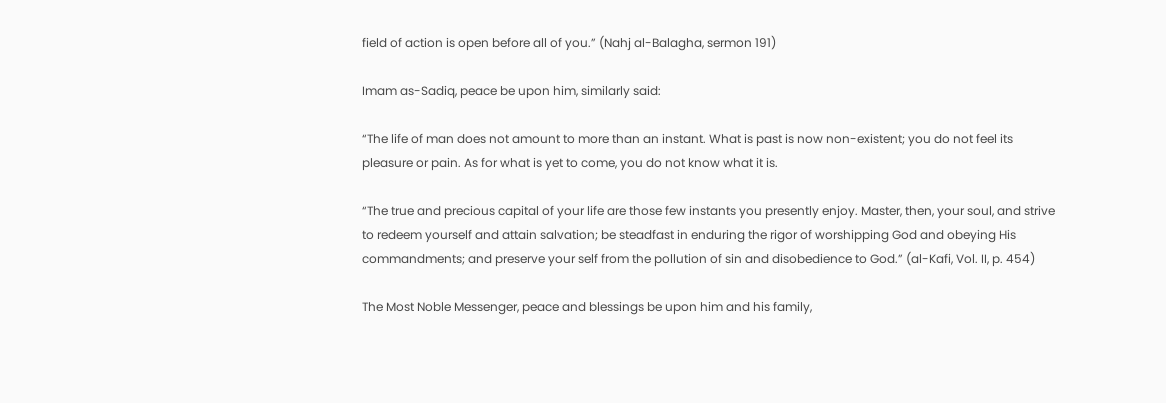field of action is open before all of you.” (Nahj al-Balagha, sermon 191)

Imam as-Sadiq, peace be upon him, similarly said:

“The life of man does not amount to more than an instant. What is past is now non-existent; you do not feel its pleasure or pain. As for what is yet to come, you do not know what it is.

“The true and precious capital of your life are those few instants you presently enjoy. Master, then, your soul, and strive to redeem yourself and attain salvation; be steadfast in enduring the rigor of worshipping God and obeying His commandments; and preserve your self from the pollution of sin and disobedience to God.” (al-Kafi, Vol. II, p. 454)

The Most Noble Messenger, peace and blessings be upon him and his family,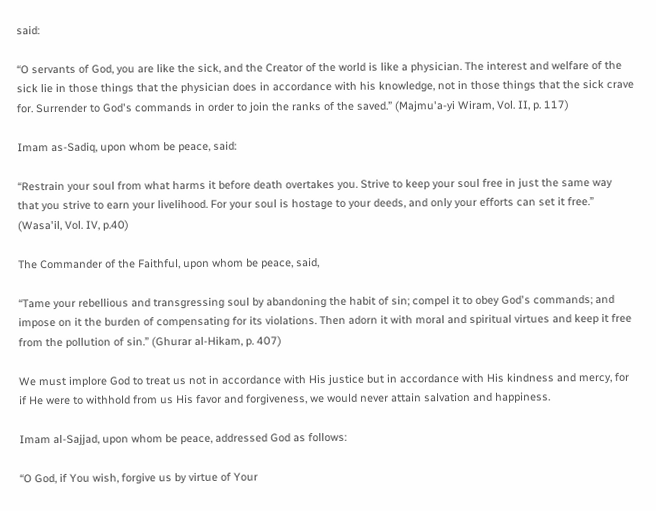said:

“O servants of God, you are like the sick, and the Creator of the world is like a physician. The interest and welfare of the sick lie in those things that the physician does in accordance with his knowledge, not in those things that the sick crave for. Surrender to God's commands in order to join the ranks of the saved.” (Majmu'a-yi Wiram, Vol. II, p. 117)

Imam as-Sadiq, upon whom be peace, said:

“Restrain your soul from what harms it before death overtakes you. Strive to keep your soul free in just the same way that you strive to earn your livelihood. For your soul is hostage to your deeds, and only your efforts can set it free.” (Wasa'il, Vol. IV, p.40)

The Commander of the Faithful, upon whom be peace, said,

“Tame your rebellious and transgressing soul by abandoning the habit of sin; compel it to obey God's commands; and impose on it the burden of compensating for its violations. Then adorn it with moral and spiritual virtues and keep it free from the pollution of sin.” (Ghurar al-Hikam, p. 407)

We must implore God to treat us not in accordance with His justice but in accordance with His kindness and mercy, for if He were to withhold from us His favor and forgiveness, we would never attain salvation and happiness.

Imam al-Sajjad, upon whom be peace, addressed God as follows:

“O God, if You wish, forgive us by virtue of Your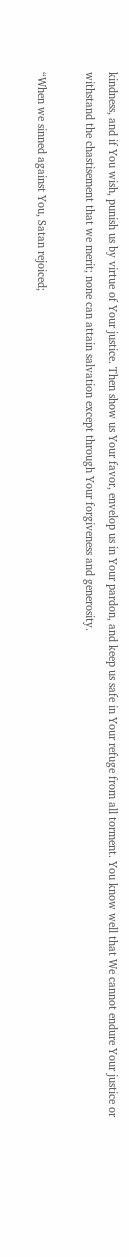kindness, and if You wish, punish us by virtue of Your justice. Then show us Your favor, envelop us in Your pardon, and keep us safe in Your refuge from all torment. You know well that We cannot endure Your justice or withstand the chastisement that we merit; none can attain salvation except through Your forgiveness and generosity.

“When we sinned against You, Satan rejoiced;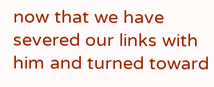now that we have severed our links with him and turned toward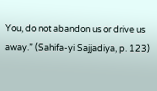You, do not abandon us or drive us away.” (Sahifa-yi Sajjadiya, p. 123)